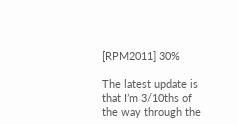[RPM2011] 30%

The latest update is that I’m 3/10ths of the way through the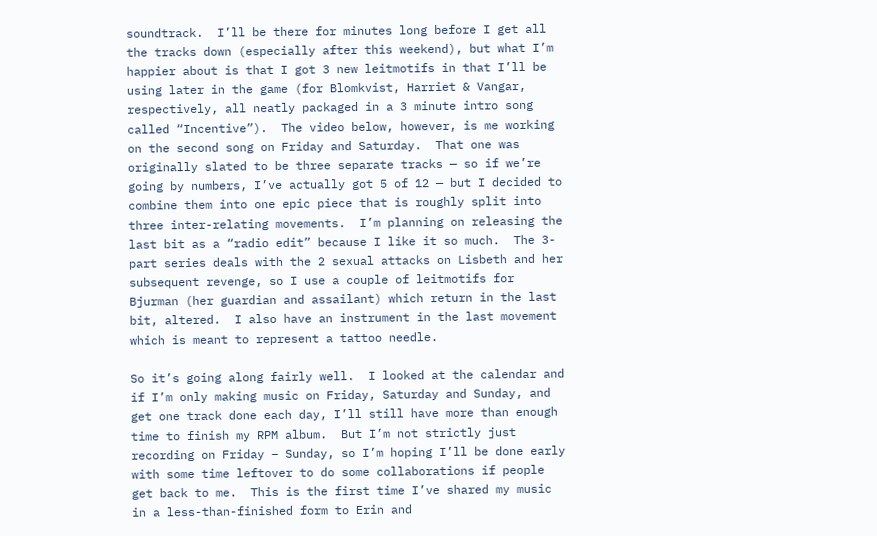soundtrack.  I’ll be there for minutes long before I get all the tracks down (especially after this weekend), but what I’m happier about is that I got 3 new leitmotifs in that I’ll be using later in the game (for Blomkvist, Harriet & Vangar, respectively, all neatly packaged in a 3 minute intro song called “Incentive”).  The video below, however, is me working on the second song on Friday and Saturday.  That one was originally slated to be three separate tracks — so if we’re going by numbers, I’ve actually got 5 of 12 — but I decided to combine them into one epic piece that is roughly split into three inter-relating movements.  I’m planning on releasing the last bit as a “radio edit” because I like it so much.  The 3-part series deals with the 2 sexual attacks on Lisbeth and her subsequent revenge, so I use a couple of leitmotifs for Bjurman (her guardian and assailant) which return in the last bit, altered.  I also have an instrument in the last movement which is meant to represent a tattoo needle.

So it’s going along fairly well.  I looked at the calendar and if I’m only making music on Friday, Saturday and Sunday, and get one track done each day, I’ll still have more than enough time to finish my RPM album.  But I’m not strictly just recording on Friday – Sunday, so I’m hoping I’ll be done early with some time leftover to do some collaborations if people get back to me.  This is the first time I’ve shared my music in a less-than-finished form to Erin and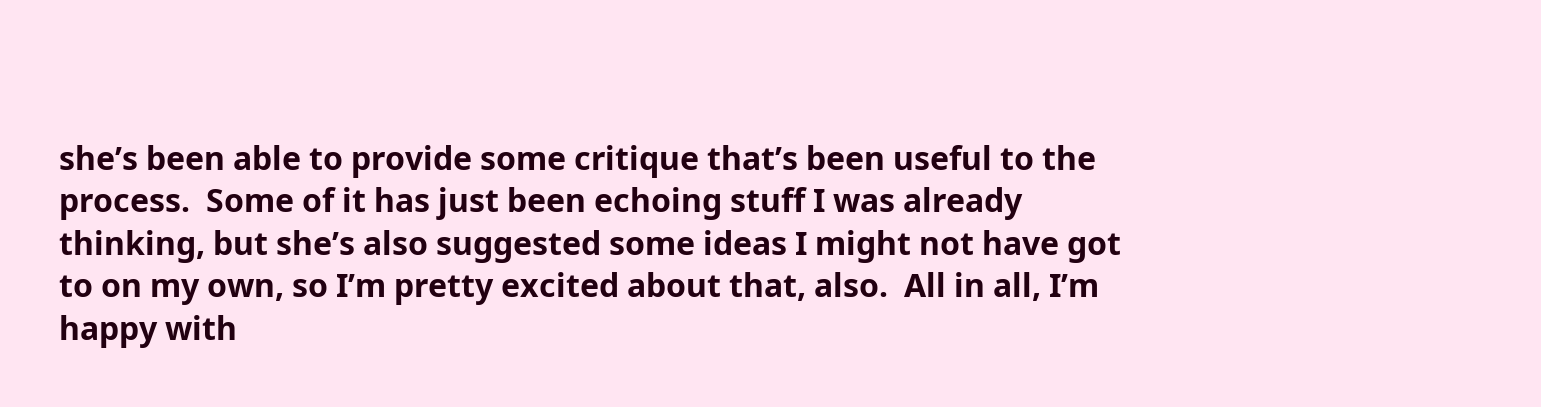she’s been able to provide some critique that’s been useful to the process.  Some of it has just been echoing stuff I was already thinking, but she’s also suggested some ideas I might not have got to on my own, so I’m pretty excited about that, also.  All in all, I’m happy with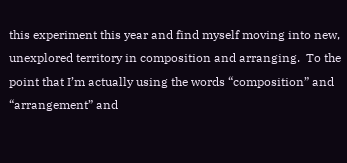this experiment this year and find myself moving into new, unexplored territory in composition and arranging.  To the point that I’m actually using the words “composition” and “arrangement” and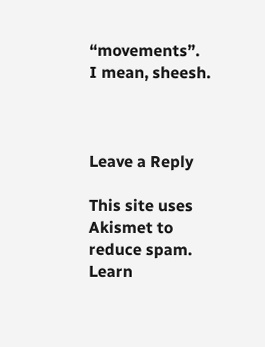“movements”.  I mean, sheesh.



Leave a Reply

This site uses Akismet to reduce spam. Learn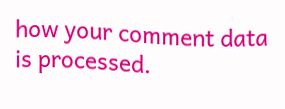how your comment data is processed.